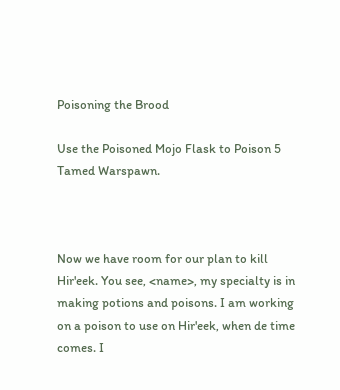Poisoning the Brood

Use the Poisoned Mojo Flask to Poison 5 Tamed Warspawn.



Now we have room for our plan to kill Hir'eek. You see, <name>, my specialty is in making potions and poisons. I am working on a poison to use on Hir'eek, when de time comes. I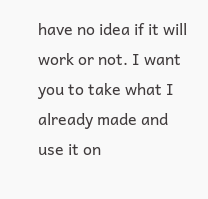have no idea if it will work or not. I want you to take what I already made and use it on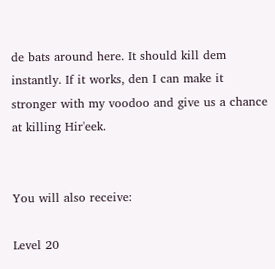de bats around here. It should kill dem instantly. If it works, den I can make it stronger with my voodoo and give us a chance at killing Hir'eek.


You will also receive:

Level 20